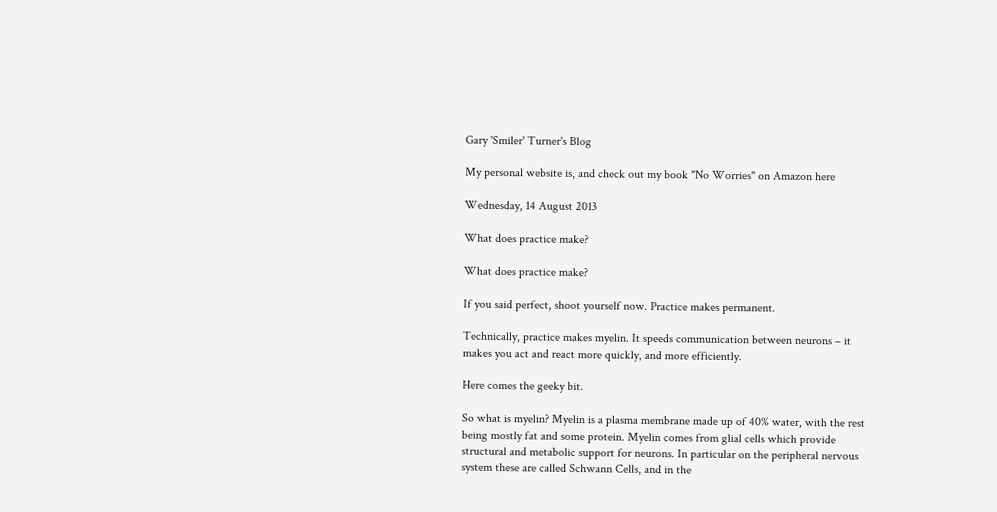Gary 'Smiler' Turner's Blog

My personal website is, and check out my book "No Worries" on Amazon here

Wednesday, 14 August 2013

What does practice make?

What does practice make?

If you said perfect, shoot yourself now. Practice makes permanent.

Technically, practice makes myelin. It speeds communication between neurons – it makes you act and react more quickly, and more efficiently.

Here comes the geeky bit.

So what is myelin? Myelin is a plasma membrane made up of 40% water, with the rest being mostly fat and some protein. Myelin comes from glial cells which provide structural and metabolic support for neurons. In particular on the peripheral nervous system these are called Schwann Cells, and in the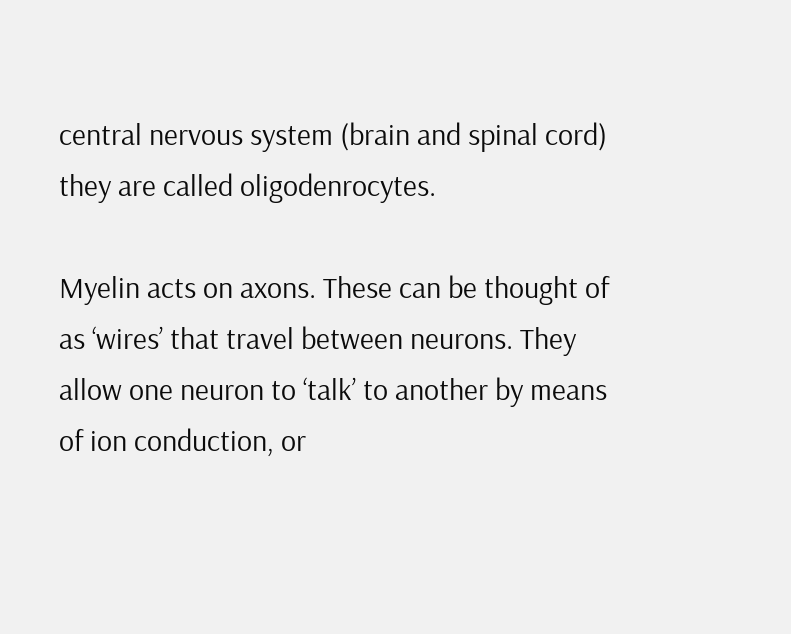central nervous system (brain and spinal cord) they are called oligodenrocytes.

Myelin acts on axons. These can be thought of as ‘wires’ that travel between neurons. They allow one neuron to ‘talk’ to another by means of ion conduction, or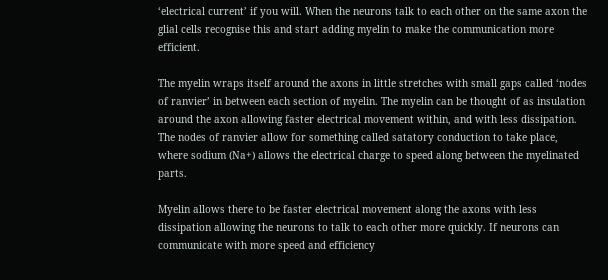‘electrical current’ if you will. When the neurons talk to each other on the same axon the glial cells recognise this and start adding myelin to make the communication more efficient.

The myelin wraps itself around the axons in little stretches with small gaps called ‘nodes of ranvier’ in between each section of myelin. The myelin can be thought of as insulation around the axon allowing faster electrical movement within, and with less dissipation. The nodes of ranvier allow for something called satatory conduction to take place, where sodium (Na+) allows the electrical charge to speed along between the myelinated parts.

Myelin allows there to be faster electrical movement along the axons with less dissipation allowing the neurons to talk to each other more quickly. If neurons can communicate with more speed and efficiency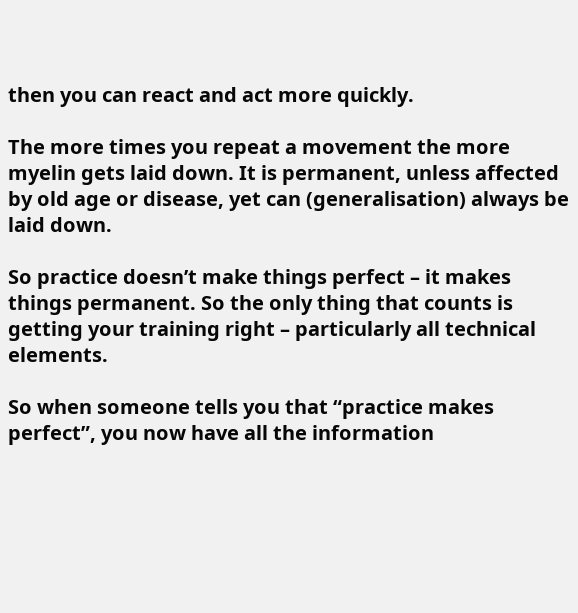then you can react and act more quickly.

The more times you repeat a movement the more myelin gets laid down. It is permanent, unless affected by old age or disease, yet can (generalisation) always be laid down.

So practice doesn’t make things perfect – it makes things permanent. So the only thing that counts is getting your training right – particularly all technical elements.

So when someone tells you that “practice makes perfect”, you now have all the information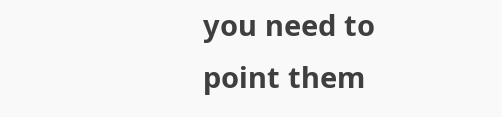you need to point them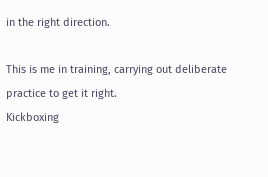in the right direction.

This is me in training, carrying out deliberate practice to get it right.
Kickboxing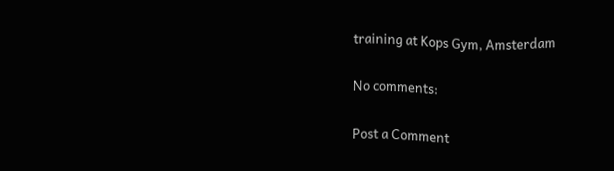training at Kops Gym, Amsterdam

No comments:

Post a Comment